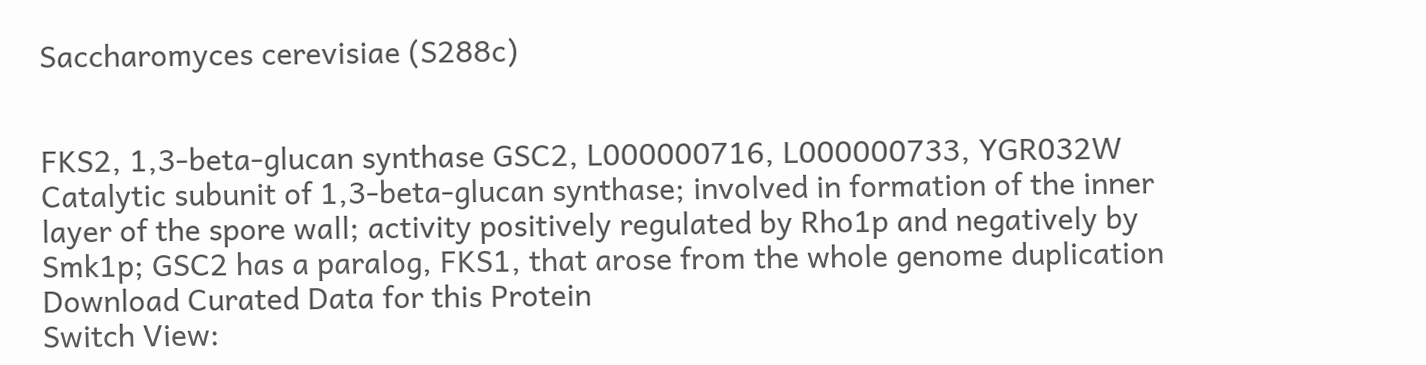Saccharomyces cerevisiae (S288c)


FKS2, 1,3-beta-glucan synthase GSC2, L000000716, L000000733, YGR032W
Catalytic subunit of 1,3-beta-glucan synthase; involved in formation of the inner layer of the spore wall; activity positively regulated by Rho1p and negatively by Smk1p; GSC2 has a paralog, FKS1, that arose from the whole genome duplication
Download Curated Data for this Protein
Switch View: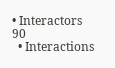• Interactors 90
  • Interactions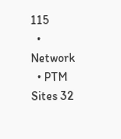115
  • Network
  • PTM Sites 32